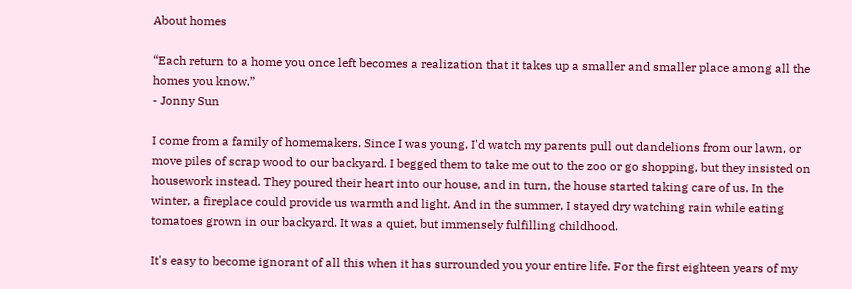About homes

“Each return to a home you once left becomes a realization that it takes up a smaller and smaller place among all the homes you know.”
- Jonny Sun

I come from a family of homemakers. Since I was young, I'd watch my parents pull out dandelions from our lawn, or move piles of scrap wood to our backyard. I begged them to take me out to the zoo or go shopping, but they insisted on housework instead. They poured their heart into our house, and in turn, the house started taking care of us. In the winter, a fireplace could provide us warmth and light. And in the summer, I stayed dry watching rain while eating tomatoes grown in our backyard. It was a quiet, but immensely fulfilling childhood.

It's easy to become ignorant of all this when it has surrounded you your entire life. For the first eighteen years of my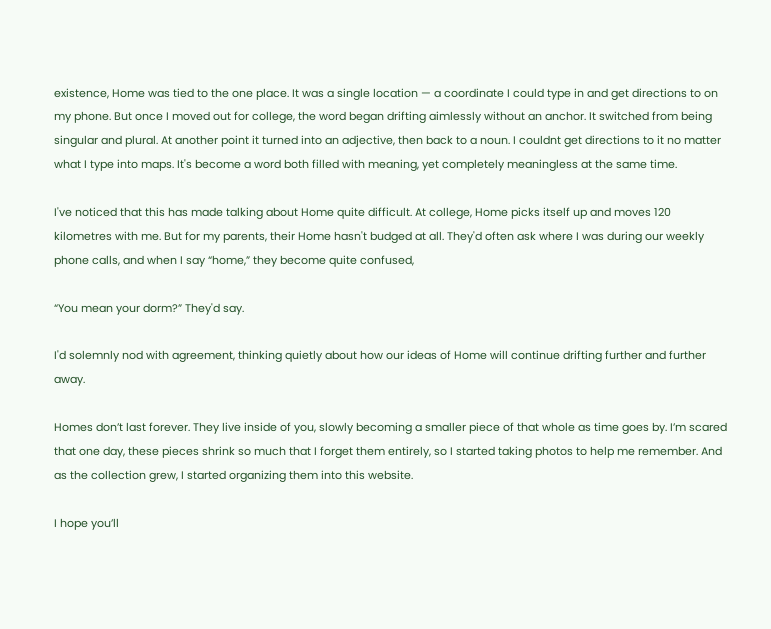existence, Home was tied to the one place. It was a single location — a coordinate I could type in and get directions to on my phone. But once I moved out for college, the word began drifting aimlessly without an anchor. It switched from being singular and plural. At another point it turned into an adjective, then back to a noun. I couldnt get directions to it no matter what I type into maps. It's become a word both filled with meaning, yet completely meaningless at the same time.

I've noticed that this has made talking about Home quite difficult. At college, Home picks itself up and moves 120 kilometres with me. But for my parents, their Home hasn't budged at all. They'd often ask where I was during our weekly phone calls, and when I say “home,” they become quite confused,

“You mean your dorm?” They'd say.

I'd solemnly nod with agreement, thinking quietly about how our ideas of Home will continue drifting further and further away.

Homes don’t last forever. They live inside of you, slowly becoming a smaller piece of that whole as time goes by. I’m scared that one day, these pieces shrink so much that I forget them entirely, so I started taking photos to help me remember. And as the collection grew, I started organizing them into this website.

I hope you’ll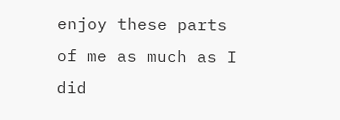enjoy these parts of me as much as I did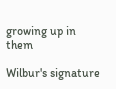growing up in them

Wilbur's signature